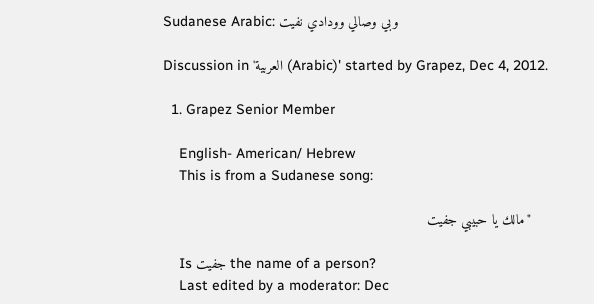Sudanese Arabic: وبي وصالي وودادي نفيت

Discussion in 'العربية (Arabic)' started by Grapez, Dec 4, 2012.

  1. Grapez Senior Member

    English- American/ Hebrew
    This is from a Sudanese song:

    "مالك يا حبيبي جفيت

    Is جفيت the name of a person?
    Last edited by a moderator: Dec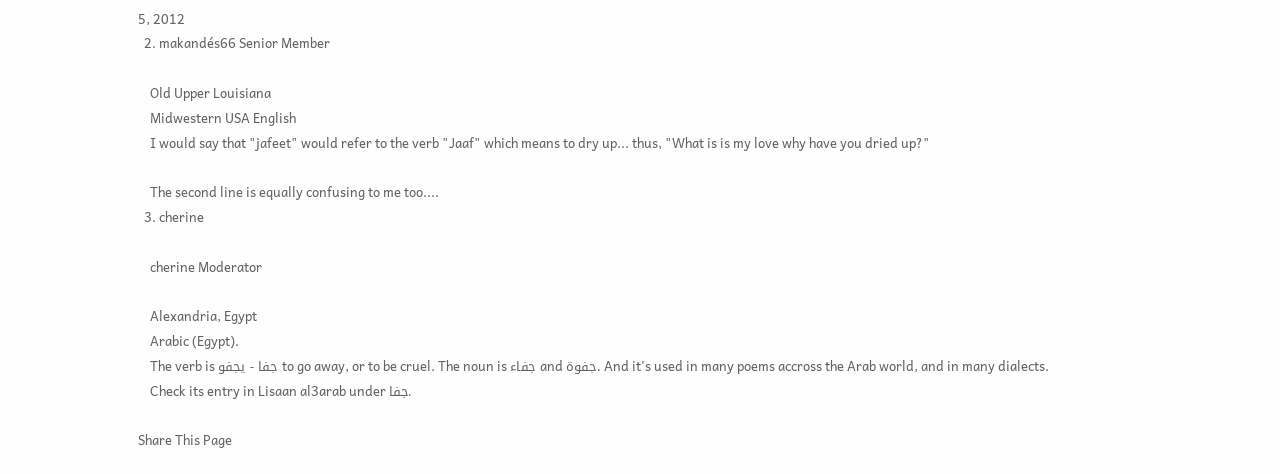5, 2012
  2. makandés66 Senior Member

    Old Upper Louisiana
    Midwestern USA English
    I would say that "jafeet" would refer to the verb "Jaaf" which means to dry up... thus, "What is is my love why have you dried up?"

    The second line is equally confusing to me too....
  3. cherine

    cherine Moderator

    Alexandria, Egypt
    Arabic (Egypt).
    The verb is جفا - يجفو to go away, or to be cruel. The noun is جفاء and جفوة. And it's used in many poems accross the Arab world, and in many dialects.
    Check its entry in Lisaan al3arab under جفا.

Share This Page